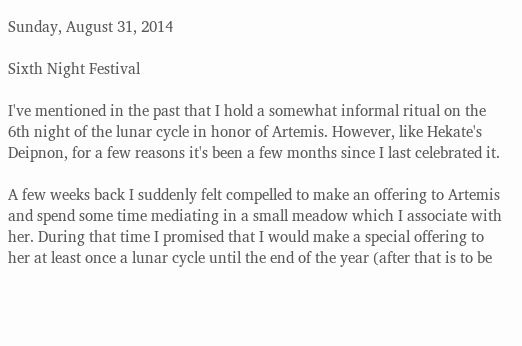Sunday, August 31, 2014

Sixth Night Festival

I've mentioned in the past that I hold a somewhat informal ritual on the 6th night of the lunar cycle in honor of Artemis. However, like Hekate's Deipnon, for a few reasons it's been a few months since I last celebrated it.

A few weeks back I suddenly felt compelled to make an offering to Artemis and spend some time mediating in a small meadow which I associate with her. During that time I promised that I would make a special offering to her at least once a lunar cycle until the end of the year (after that is to be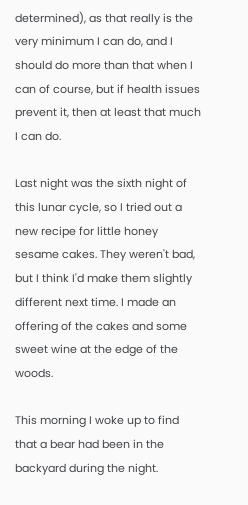determined), as that really is the very minimum I can do, and I should do more than that when I can of course, but if health issues prevent it, then at least that much I can do.

Last night was the sixth night of this lunar cycle, so I tried out a new recipe for little honey sesame cakes. They weren't bad, but I think I'd make them slightly different next time. I made an offering of the cakes and some sweet wine at the edge of the woods.

This morning I woke up to find that a bear had been in the backyard during the night.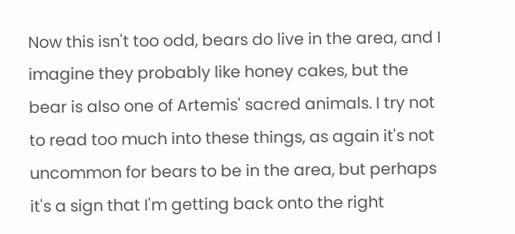Now this isn't too odd, bears do live in the area, and I imagine they probably like honey cakes, but the bear is also one of Artemis' sacred animals. I try not to read too much into these things, as again it's not uncommon for bears to be in the area, but perhaps it's a sign that I'm getting back onto the right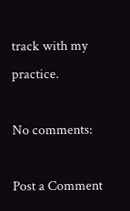track with my practice.

No comments:

Post a Comment